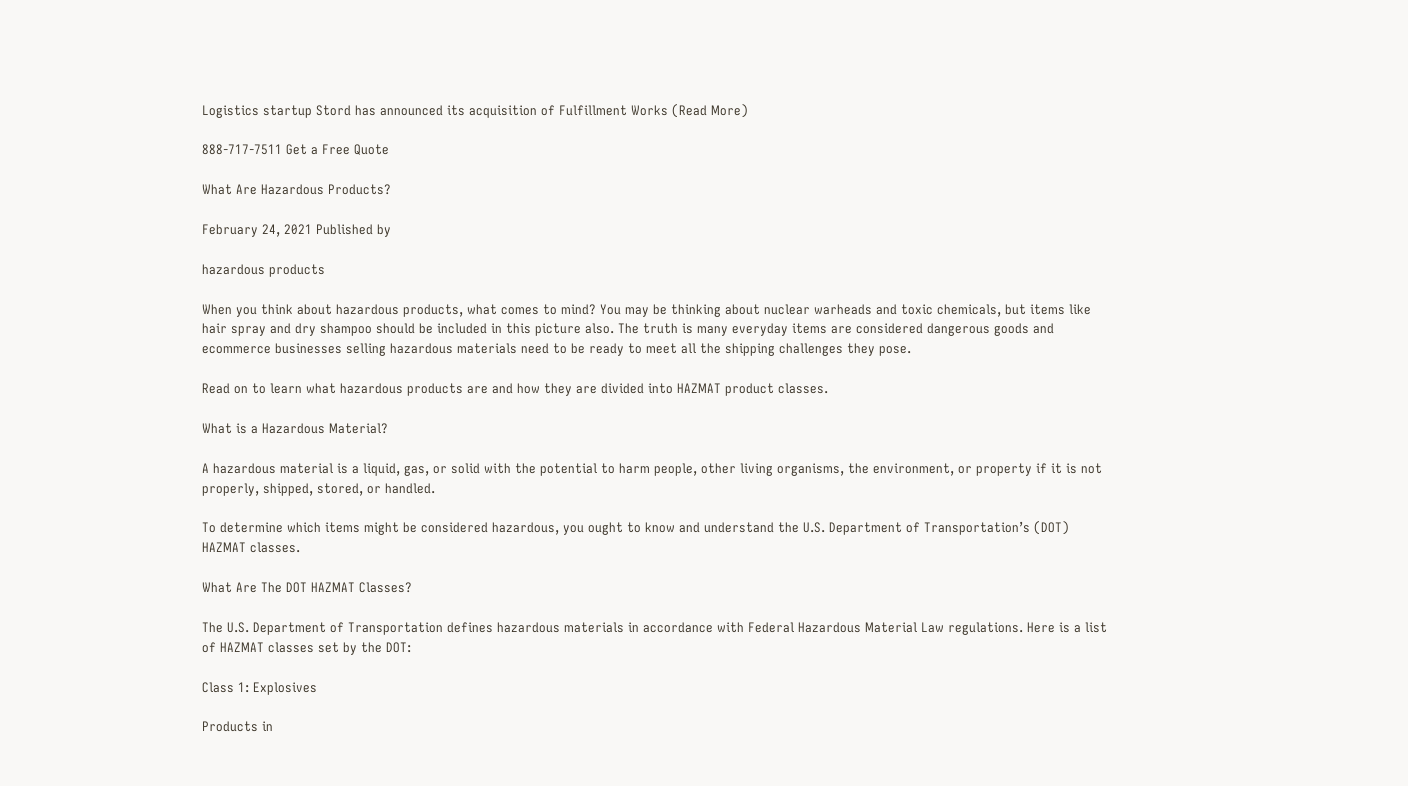Logistics startup Stord has announced its acquisition of Fulfillment Works (Read More)

888-717-7511 Get a Free Quote

What Are Hazardous Products?

February 24, 2021 Published by

hazardous products

When you think about hazardous products, what comes to mind? You may be thinking about nuclear warheads and toxic chemicals, but items like hair spray and dry shampoo should be included in this picture also. The truth is many everyday items are considered dangerous goods and ecommerce businesses selling hazardous materials need to be ready to meet all the shipping challenges they pose.

Read on to learn what hazardous products are and how they are divided into HAZMAT product classes.

What is a Hazardous Material?

A hazardous material is a liquid, gas, or solid with the potential to harm people, other living organisms, the environment, or property if it is not properly, shipped, stored, or handled.

To determine which items might be considered hazardous, you ought to know and understand the U.S. Department of Transportation’s (DOT) HAZMAT classes.

What Are The DOT HAZMAT Classes?

The U.S. Department of Transportation defines hazardous materials in accordance with Federal Hazardous Material Law regulations. Here is a list of HAZMAT classes set by the DOT:

Class 1: Explosives

Products in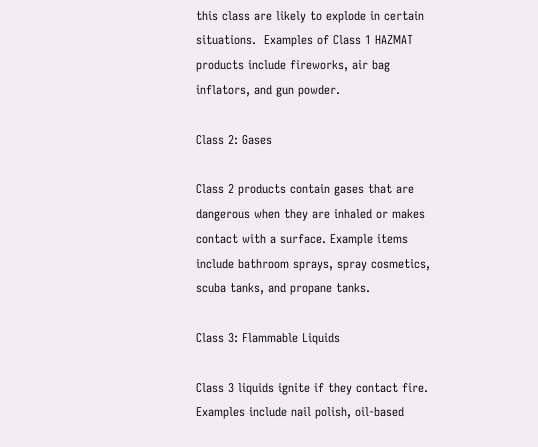this class are likely to explode in certain situations.  Examples of Class 1 HAZMAT products include fireworks, air bag inflators, and gun powder.

Class 2: Gases

Class 2 products contain gases that are dangerous when they are inhaled or makes contact with a surface. Example items include bathroom sprays, spray cosmetics, scuba tanks, and propane tanks.

Class 3: Flammable Liquids

Class 3 liquids ignite if they contact fire. Examples include nail polish, oil-based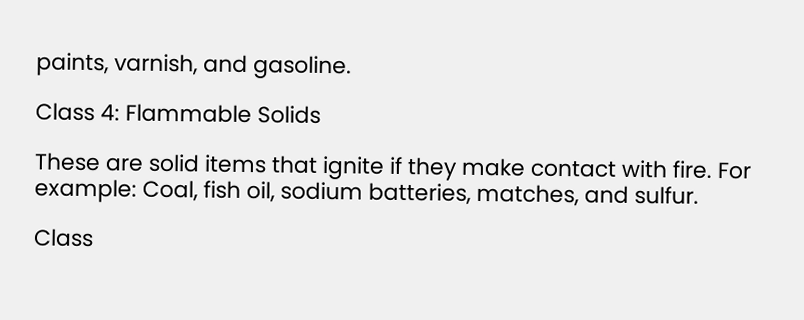paints, varnish, and gasoline.

Class 4: Flammable Solids

These are solid items that ignite if they make contact with fire. For example: Coal, fish oil, sodium batteries, matches, and sulfur.

Class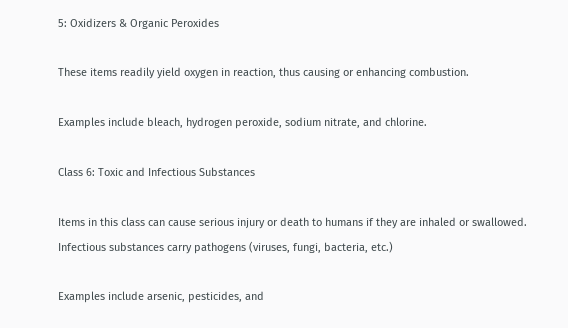5: Oxidizers & Organic Peroxides

These items readily yield oxygen in reaction, thus causing or enhancing combustion.

Examples include bleach, hydrogen peroxide, sodium nitrate, and chlorine.

Class 6: Toxic and Infectious Substances

Items in this class can cause serious injury or death to humans if they are inhaled or swallowed. Infectious substances carry pathogens (viruses, fungi, bacteria, etc.)

Examples include arsenic, pesticides, and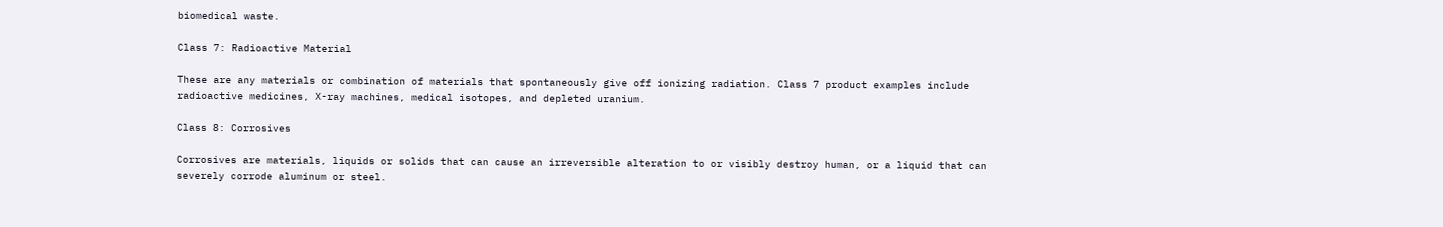biomedical waste.

Class 7: Radioactive Material

These are any materials or combination of materials that spontaneously give off ionizing radiation. Class 7 product examples include radioactive medicines, X-ray machines, medical isotopes, and depleted uranium.

Class 8: Corrosives

Corrosives are materials, liquids or solids that can cause an irreversible alteration to or visibly destroy human, or a liquid that can severely corrode aluminum or steel.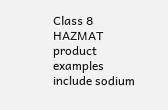Class 8 HAZMAT product examples include sodium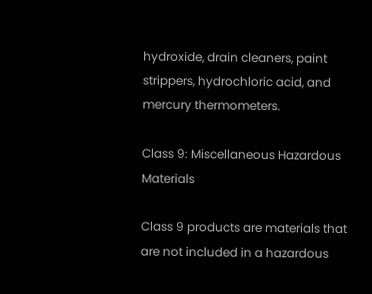hydroxide, drain cleaners, paint strippers, hydrochloric acid, and mercury thermometers.

Class 9: Miscellaneous Hazardous Materials

Class 9 products are materials that are not included in a hazardous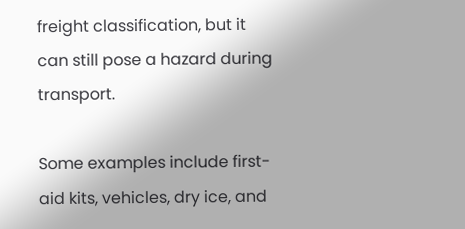freight classification, but it can still pose a hazard during transport.

Some examples include first-aid kits, vehicles, dry ice, and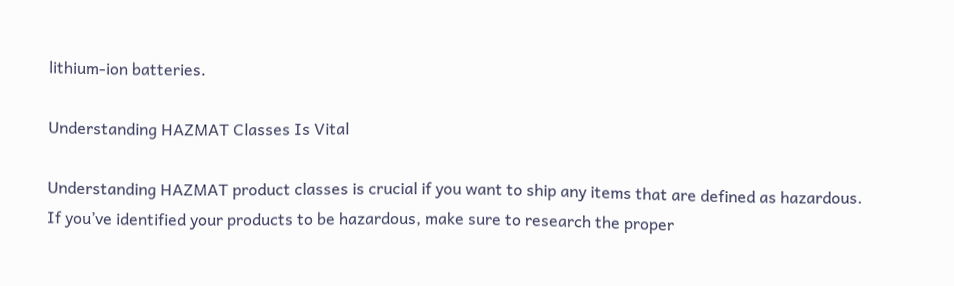lithium-ion batteries.

Understanding HAZMAT Classes Is Vital

Understanding HAZMAT product classes is crucial if you want to ship any items that are defined as hazardous. If you’ve identified your products to be hazardous, make sure to research the proper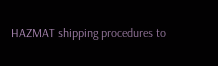HAZMAT shipping procedures to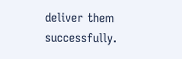deliver them successfully.